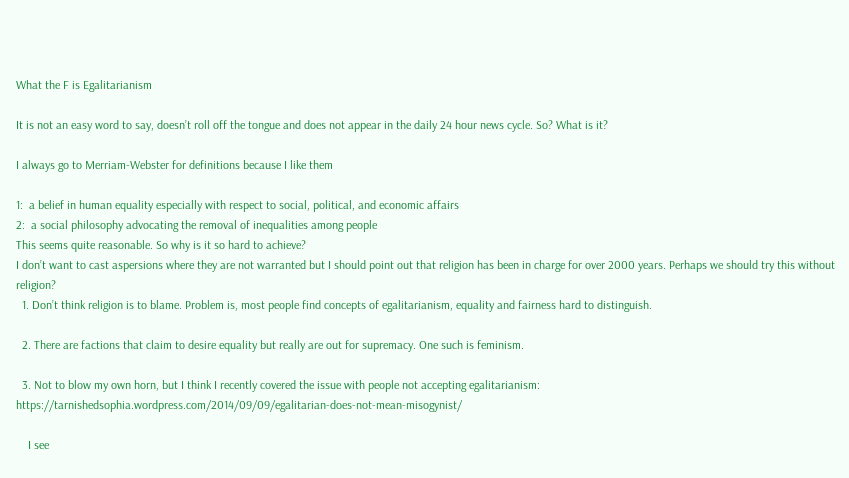What the F is Egalitarianism

It is not an easy word to say, doesn’t roll off the tongue and does not appear in the daily 24 hour news cycle. So? What is it?

I always go to Merriam-Webster for definitions because I like them

1:  a belief in human equality especially with respect to social, political, and economic affairs
2:  a social philosophy advocating the removal of inequalities among people
This seems quite reasonable. So why is it so hard to achieve?
I don’t want to cast aspersions where they are not warranted but I should point out that religion has been in charge for over 2000 years. Perhaps we should try this without religion?
  1. Don’t think religion is to blame. Problem is, most people find concepts of egalitarianism, equality and fairness hard to distinguish.

  2. There are factions that claim to desire equality but really are out for supremacy. One such is feminism.

  3. Not to blow my own horn, but I think I recently covered the issue with people not accepting egalitarianism: https://tarnishedsophia.wordpress.com/2014/09/09/egalitarian-does-not-mean-misogynist/

    I see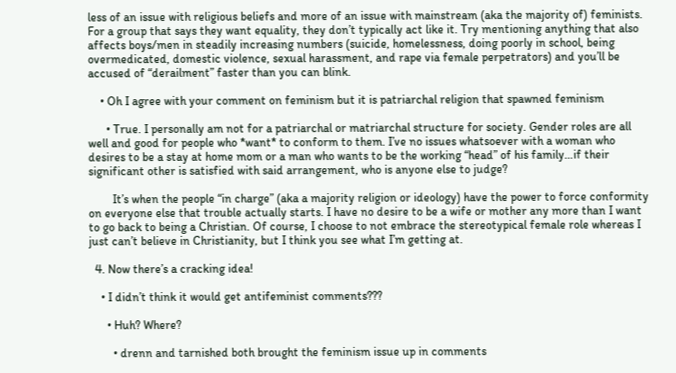less of an issue with religious beliefs and more of an issue with mainstream (aka the majority of) feminists. For a group that says they want equality, they don’t typically act like it. Try mentioning anything that also affects boys/men in steadily increasing numbers (suicide, homelessness, doing poorly in school, being overmedicated, domestic violence, sexual harassment, and rape via female perpetrators) and you’ll be accused of “derailment” faster than you can blink.

    • Oh I agree with your comment on feminism but it is patriarchal religion that spawned feminism

      • True. I personally am not for a patriarchal or matriarchal structure for society. Gender roles are all well and good for people who *want* to conform to them. I’ve no issues whatsoever with a woman who desires to be a stay at home mom or a man who wants to be the working “head” of his family…if their significant other is satisfied with said arrangement, who is anyone else to judge?

        It’s when the people “in charge” (aka a majority religion or ideology) have the power to force conformity on everyone else that trouble actually starts. I have no desire to be a wife or mother any more than I want to go back to being a Christian. Of course, I choose to not embrace the stereotypical female role whereas I just can’t believe in Christianity, but I think you see what I’m getting at.

  4. Now there’s a cracking idea!

    • I didn’t think it would get antifeminist comments???

      • Huh? Where?

        • drenn and tarnished both brought the feminism issue up in comments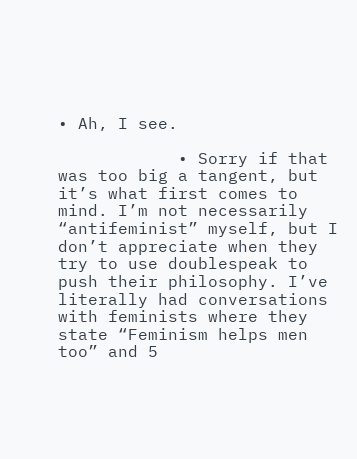• Ah, I see.

            • Sorry if that was too big a tangent, but it’s what first comes to mind. I’m not necessarily “antifeminist” myself, but I don’t appreciate when they try to use doublespeak to push their philosophy. I’ve literally had conversations with feminists where they state “Feminism helps men too” and 5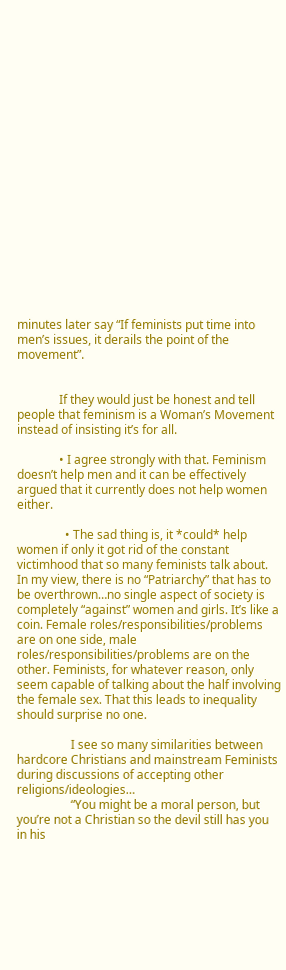minutes later say “If feminists put time into men’s issues, it derails the point of the movement”.


              If they would just be honest and tell people that feminism is a Woman’s Movement instead of insisting it’s for all.

              • I agree strongly with that. Feminism doesn’t help men and it can be effectively argued that it currently does not help women either.

                • The sad thing is, it *could* help women if only it got rid of the constant victimhood that so many feminists talk about. In my view, there is no “Patriarchy” that has to be overthrown…no single aspect of society is completely “against” women and girls. It’s like a coin. Female roles/responsibilities/problems are on one side, male roles/responsibilities/problems are on the other. Feminists, for whatever reason, only seem capable of talking about the half involving the female sex. That this leads to inequality should surprise no one.

                  I see so many similarities between hardcore Christians and mainstream Feminists during discussions of accepting other religions/ideologies…
                  “You might be a moral person, but you’re not a Christian so the devil still has you in his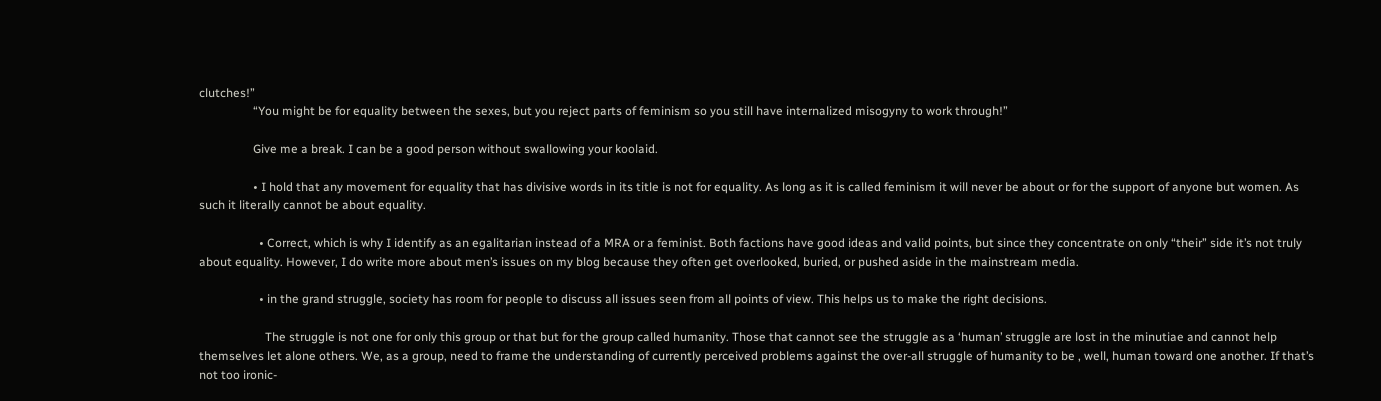clutches!”
                  “You might be for equality between the sexes, but you reject parts of feminism so you still have internalized misogyny to work through!”

                  Give me a break. I can be a good person without swallowing your koolaid.

                  • I hold that any movement for equality that has divisive words in its title is not for equality. As long as it is called feminism it will never be about or for the support of anyone but women. As such it literally cannot be about equality.

                    • Correct, which is why I identify as an egalitarian instead of a MRA or a feminist. Both factions have good ideas and valid points, but since they concentrate on only “their” side it’s not truly about equality. However, I do write more about men’s issues on my blog because they often get overlooked, buried, or pushed aside in the mainstream media.

                    • in the grand struggle, society has room for people to discuss all issues seen from all points of view. This helps us to make the right decisions.

                      The struggle is not one for only this group or that but for the group called humanity. Those that cannot see the struggle as a ‘human’ struggle are lost in the minutiae and cannot help themselves let alone others. We, as a group, need to frame the understanding of currently perceived problems against the over-all struggle of humanity to be , well, human toward one another. If that’s not too ironic-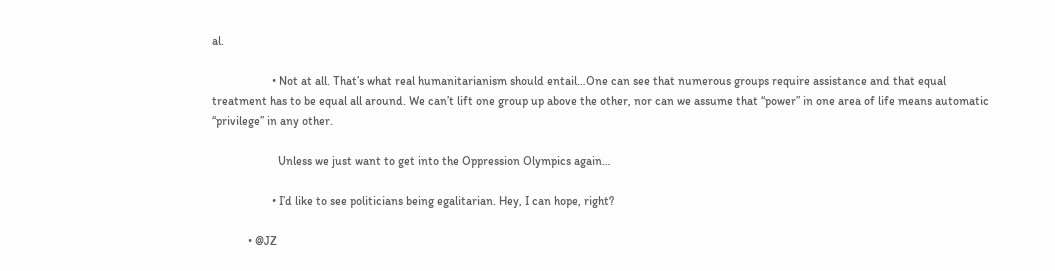al.

                    • Not at all. That’s what real humanitarianism should entail…One can see that numerous groups require assistance and that equal treatment has to be equal all around. We can’t lift one group up above the other, nor can we assume that “power” in one area of life means automatic “privilege” in any other.

                      Unless we just want to get into the Oppression Olympics again…

                    • I’d like to see politicians being egalitarian. Hey, I can hope, right?

            • @JZ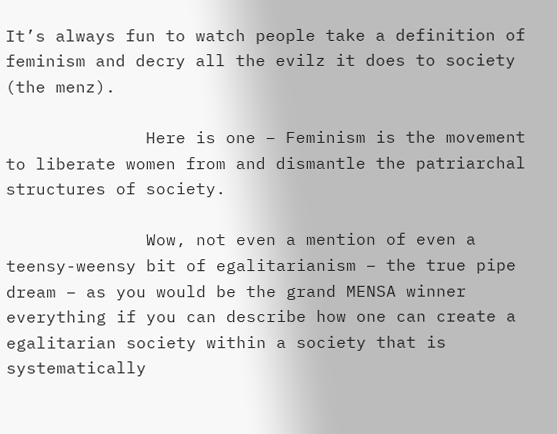It’s always fun to watch people take a definition of feminism and decry all the evilz it does to society (the menz).

              Here is one – Feminism is the movement to liberate women from and dismantle the patriarchal structures of society.

              Wow, not even a mention of even a teensy-weensy bit of egalitarianism – the true pipe dream – as you would be the grand MENSA winner everything if you can describe how one can create a egalitarian society within a society that is systematically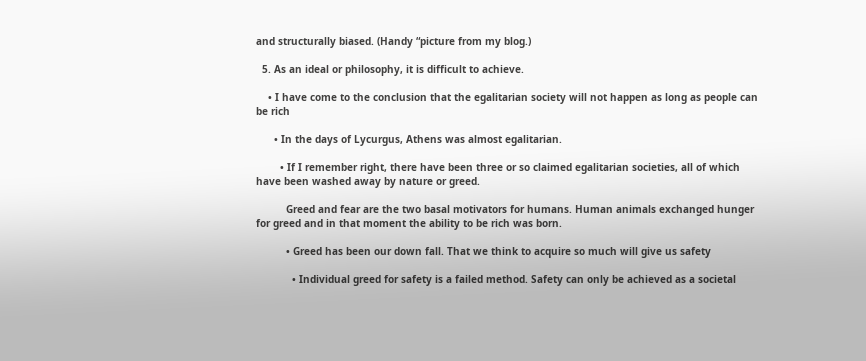and structurally biased. (Handy “picture from my blog.)

  5. As an ideal or philosophy, it is difficult to achieve.

    • I have come to the conclusion that the egalitarian society will not happen as long as people can be rich

      • In the days of Lycurgus, Athens was almost egalitarian.

        • If I remember right, there have been three or so claimed egalitarian societies, all of which have been washed away by nature or greed.

          Greed and fear are the two basal motivators for humans. Human animals exchanged hunger for greed and in that moment the ability to be rich was born.

          • Greed has been our down fall. That we think to acquire so much will give us safety

            • Individual greed for safety is a failed method. Safety can only be achieved as a societal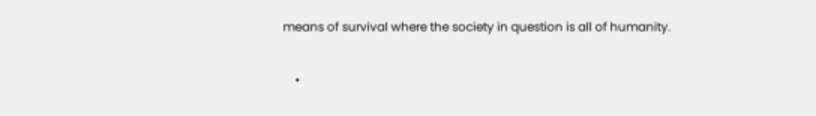means of survival where the society in question is all of humanity.

    •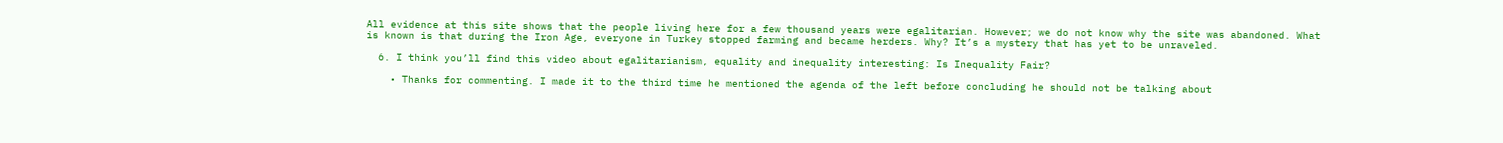All evidence at this site shows that the people living here for a few thousand years were egalitarian. However; we do not know why the site was abandoned. What is known is that during the Iron Age, everyone in Turkey stopped farming and became herders. Why? It’s a mystery that has yet to be unraveled.

  6. I think you’ll find this video about egalitarianism, equality and inequality interesting: Is Inequality Fair?

    • Thanks for commenting. I made it to the third time he mentioned the agenda of the left before concluding he should not be talking about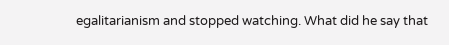egalitarianism and stopped watching. What did he say that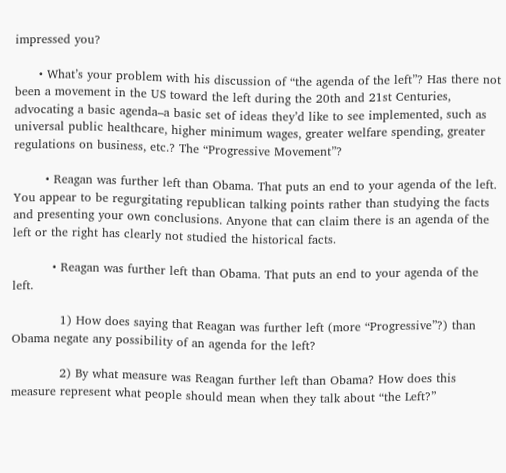impressed you?

      • What’s your problem with his discussion of “the agenda of the left”? Has there not been a movement in the US toward the left during the 20th and 21st Centuries, advocating a basic agenda–a basic set of ideas they’d like to see implemented, such as universal public healthcare, higher minimum wages, greater welfare spending, greater regulations on business, etc.? The “Progressive Movement”?

        • Reagan was further left than Obama. That puts an end to your agenda of the left. You appear to be regurgitating republican talking points rather than studying the facts and presenting your own conclusions. Anyone that can claim there is an agenda of the left or the right has clearly not studied the historical facts.

          • Reagan was further left than Obama. That puts an end to your agenda of the left.

            1) How does saying that Reagan was further left (more “Progressive”?) than Obama negate any possibility of an agenda for the left?

            2) By what measure was Reagan further left than Obama? How does this measure represent what people should mean when they talk about “the Left?”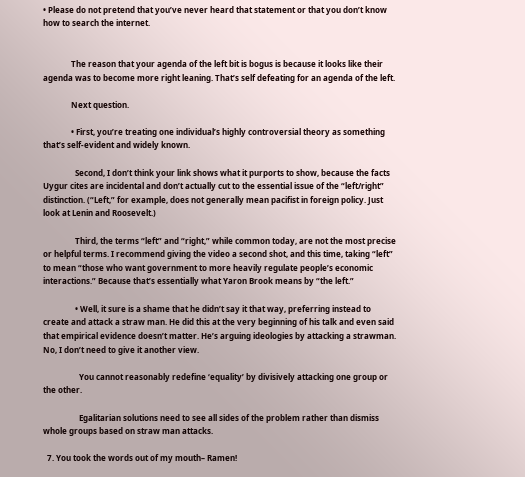• Please do not pretend that you’ve never heard that statement or that you don’t know how to search the internet.


              The reason that your agenda of the left bit is bogus is because it looks like their agenda was to become more right leaning. That’s self defeating for an agenda of the left.

              Next question.

              • First, you’re treating one individual’s highly controversial theory as something that’s self-evident and widely known.

                Second, I don’t think your link shows what it purports to show, because the facts Uygur cites are incidental and don’t actually cut to the essential issue of the “left/right” distinction. (“Left,” for example, does not generally mean pacifist in foreign policy. Just look at Lenin and Roosevelt.)

                Third, the terms “left” and “right,” while common today, are not the most precise or helpful terms. I recommend giving the video a second shot, and this time, taking “left” to mean “those who want government to more heavily regulate people’s economic interactions.” Because that’s essentially what Yaron Brook means by “the left.”

                • Well, it sure is a shame that he didn’t say it that way, preferring instead to create and attack a straw man. He did this at the very beginning of his talk and even said that empirical evidence doesn’t matter. He’s arguing ideologies by attacking a strawman. No, I don’t need to give it another view.

                  You cannot reasonably redefine ‘equality’ by divisively attacking one group or the other.

                  Egalitarian solutions need to see all sides of the problem rather than dismiss whole groups based on straw man attacks.

  7. You took the words out of my mouth– Ramen!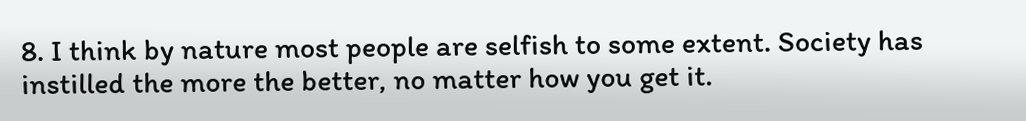8. I think by nature most people are selfish to some extent. Society has instilled the more the better, no matter how you get it.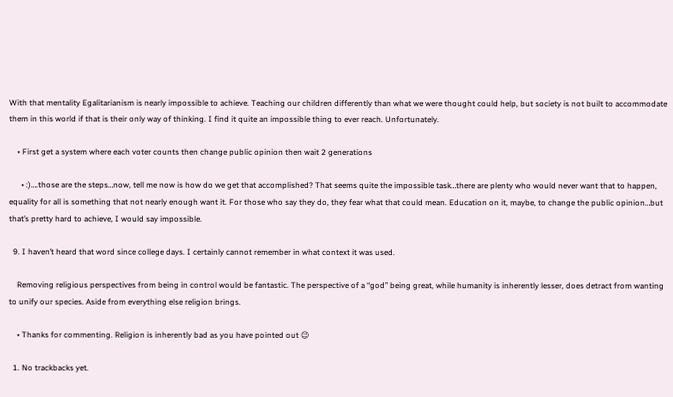With that mentality Egalitarianism is nearly impossible to achieve. Teaching our children differently than what we were thought could help, but society is not built to accommodate them in this world if that is their only way of thinking. I find it quite an impossible thing to ever reach. Unfortunately.

    • First get a system where each voter counts then change public opinion then wait 2 generations

      • :)….those are the steps…now, tell me now is how do we get that accomplished? That seems quite the impossible task…there are plenty who would never want that to happen, equality for all is something that not nearly enough want it. For those who say they do, they fear what that could mean. Education on it, maybe, to change the public opinion…but that’s pretty hard to achieve, I would say impossible.

  9. I haven’t heard that word since college days. I certainly cannot remember in what context it was used.

    Removing religious perspectives from being in control would be fantastic. The perspective of a “god” being great, while humanity is inherently lesser, does detract from wanting to unify our species. Aside from everything else religion brings.

    • Thanks for commenting. Religion is inherently bad as you have pointed out 😉

  1. No trackbacks yet.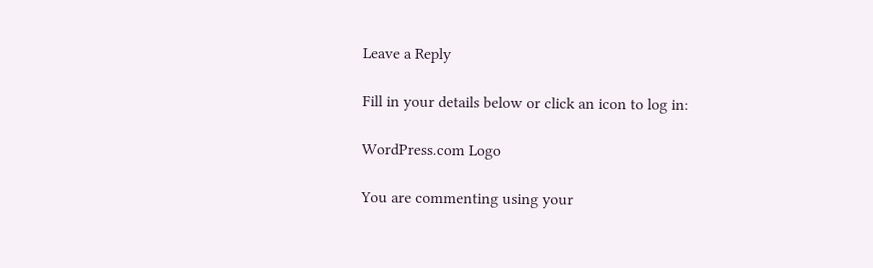Leave a Reply

Fill in your details below or click an icon to log in:

WordPress.com Logo

You are commenting using your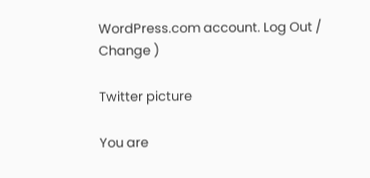WordPress.com account. Log Out /  Change )

Twitter picture

You are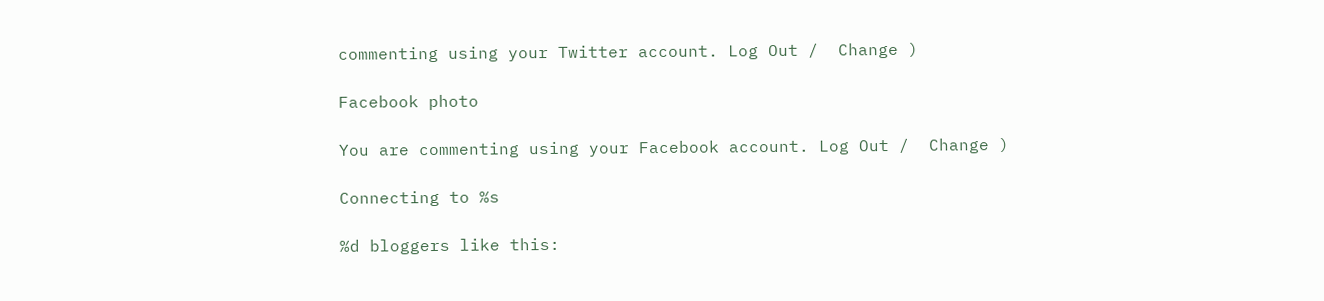commenting using your Twitter account. Log Out /  Change )

Facebook photo

You are commenting using your Facebook account. Log Out /  Change )

Connecting to %s

%d bloggers like this: